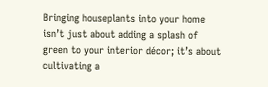Bringing houseplants into your home isn’t just about adding a splash of green to your interior décor; it’s about cultivating a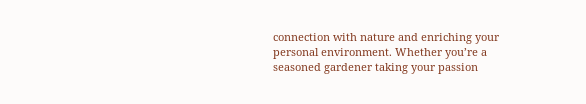connection with nature and enriching your personal environment. Whether you’re a seasoned gardener taking your passion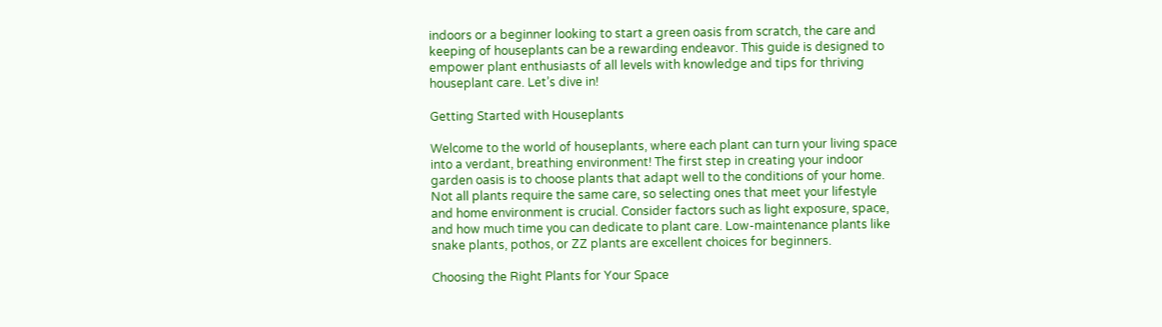indoors or a beginner looking to start a green oasis from scratch, the care and keeping of houseplants can be a rewarding endeavor. This guide is designed to empower plant enthusiasts of all levels with knowledge and tips for thriving houseplant care. Let’s dive in!

Getting Started with Houseplants

Welcome to the world of houseplants, where each plant can turn your living space into a verdant, breathing environment! The first step in creating your indoor garden oasis is to choose plants that adapt well to the conditions of your home. Not all plants require the same care, so selecting ones that meet your lifestyle and home environment is crucial. Consider factors such as light exposure, space, and how much time you can dedicate to plant care. Low-maintenance plants like snake plants, pothos, or ZZ plants are excellent choices for beginners.

Choosing the Right Plants for Your Space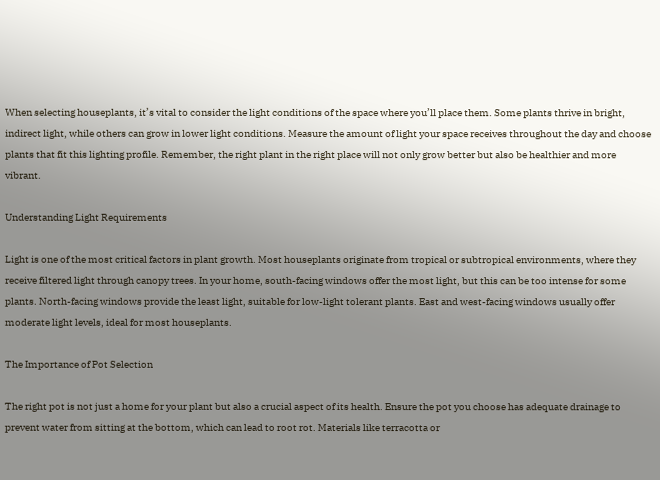When selecting houseplants, it’s vital to consider the light conditions of the space where you’ll place them. Some plants thrive in bright, indirect light, while others can grow in lower light conditions. Measure the amount of light your space receives throughout the day and choose plants that fit this lighting profile. Remember, the right plant in the right place will not only grow better but also be healthier and more vibrant.

Understanding Light Requirements

Light is one of the most critical factors in plant growth. Most houseplants originate from tropical or subtropical environments, where they receive filtered light through canopy trees. In your home, south-facing windows offer the most light, but this can be too intense for some plants. North-facing windows provide the least light, suitable for low-light tolerant plants. East and west-facing windows usually offer moderate light levels, ideal for most houseplants.

The Importance of Pot Selection

The right pot is not just a home for your plant but also a crucial aspect of its health. Ensure the pot you choose has adequate drainage to prevent water from sitting at the bottom, which can lead to root rot. Materials like terracotta or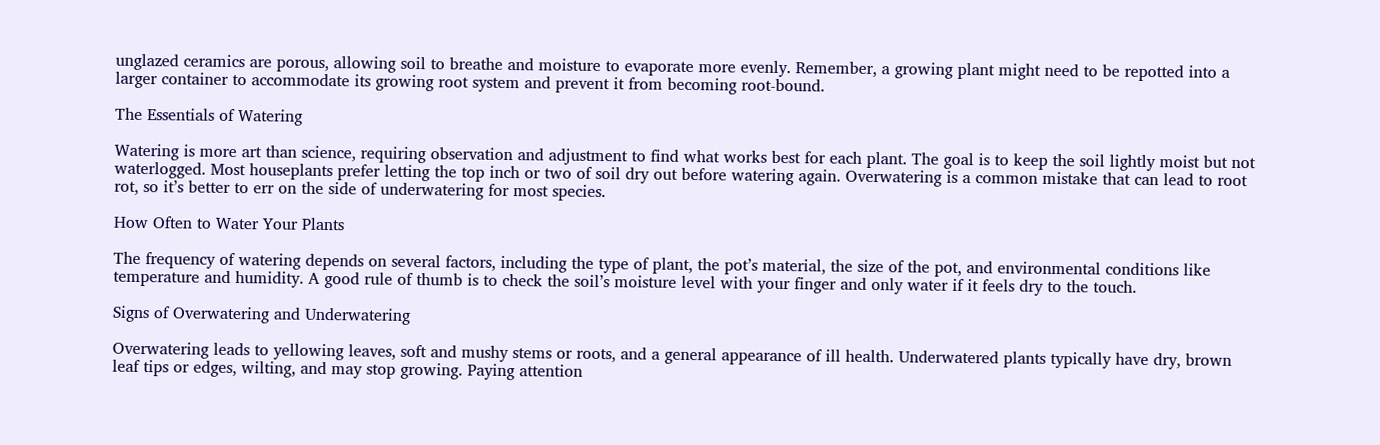unglazed ceramics are porous, allowing soil to breathe and moisture to evaporate more evenly. Remember, a growing plant might need to be repotted into a larger container to accommodate its growing root system and prevent it from becoming root-bound.

The Essentials of Watering

Watering is more art than science, requiring observation and adjustment to find what works best for each plant. The goal is to keep the soil lightly moist but not waterlogged. Most houseplants prefer letting the top inch or two of soil dry out before watering again. Overwatering is a common mistake that can lead to root rot, so it’s better to err on the side of underwatering for most species.

How Often to Water Your Plants

The frequency of watering depends on several factors, including the type of plant, the pot’s material, the size of the pot, and environmental conditions like temperature and humidity. A good rule of thumb is to check the soil’s moisture level with your finger and only water if it feels dry to the touch.

Signs of Overwatering and Underwatering

Overwatering leads to yellowing leaves, soft and mushy stems or roots, and a general appearance of ill health. Underwatered plants typically have dry, brown leaf tips or edges, wilting, and may stop growing. Paying attention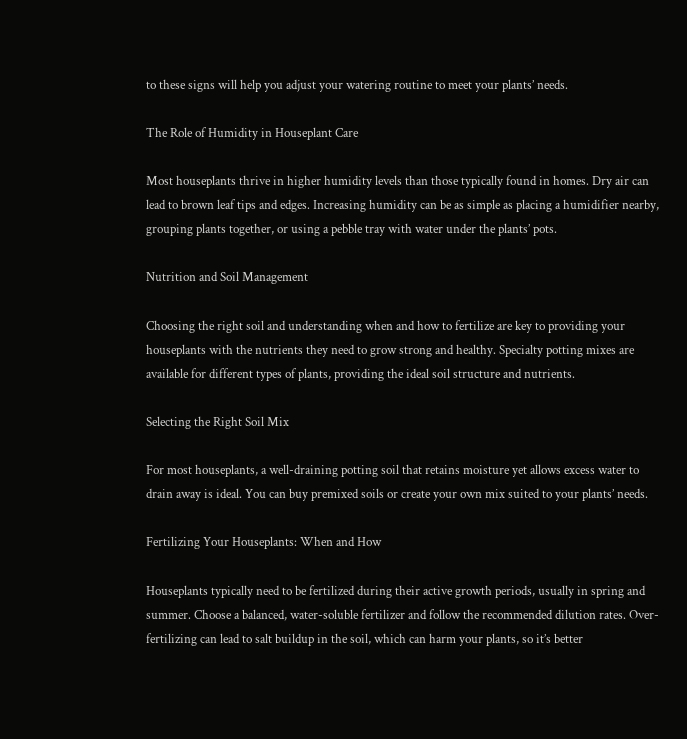to these signs will help you adjust your watering routine to meet your plants’ needs.

The Role of Humidity in Houseplant Care

Most houseplants thrive in higher humidity levels than those typically found in homes. Dry air can lead to brown leaf tips and edges. Increasing humidity can be as simple as placing a humidifier nearby, grouping plants together, or using a pebble tray with water under the plants’ pots.

Nutrition and Soil Management

Choosing the right soil and understanding when and how to fertilize are key to providing your houseplants with the nutrients they need to grow strong and healthy. Specialty potting mixes are available for different types of plants, providing the ideal soil structure and nutrients.

Selecting the Right Soil Mix

For most houseplants, a well-draining potting soil that retains moisture yet allows excess water to drain away is ideal. You can buy premixed soils or create your own mix suited to your plants’ needs.

Fertilizing Your Houseplants: When and How

Houseplants typically need to be fertilized during their active growth periods, usually in spring and summer. Choose a balanced, water-soluble fertilizer and follow the recommended dilution rates. Over-fertilizing can lead to salt buildup in the soil, which can harm your plants, so it’s better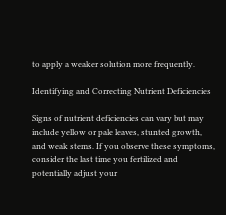to apply a weaker solution more frequently.

Identifying and Correcting Nutrient Deficiencies

Signs of nutrient deficiencies can vary but may include yellow or pale leaves, stunted growth, and weak stems. If you observe these symptoms, consider the last time you fertilized and potentially adjust your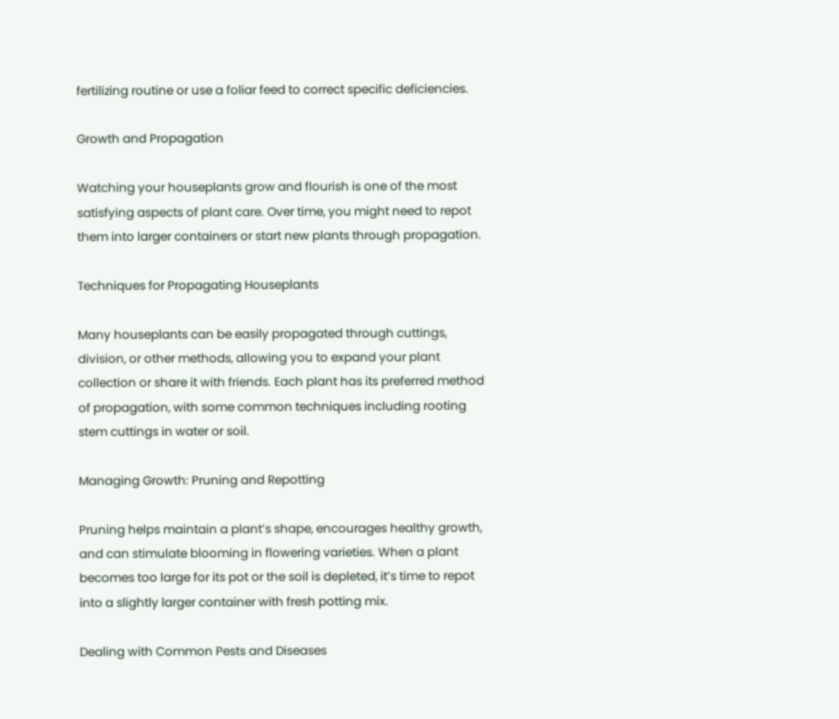fertilizing routine or use a foliar feed to correct specific deficiencies.

Growth and Propagation

Watching your houseplants grow and flourish is one of the most satisfying aspects of plant care. Over time, you might need to repot them into larger containers or start new plants through propagation.

Techniques for Propagating Houseplants

Many houseplants can be easily propagated through cuttings, division, or other methods, allowing you to expand your plant collection or share it with friends. Each plant has its preferred method of propagation, with some common techniques including rooting stem cuttings in water or soil.

Managing Growth: Pruning and Repotting

Pruning helps maintain a plant’s shape, encourages healthy growth, and can stimulate blooming in flowering varieties. When a plant becomes too large for its pot or the soil is depleted, it’s time to repot into a slightly larger container with fresh potting mix.

Dealing with Common Pests and Diseases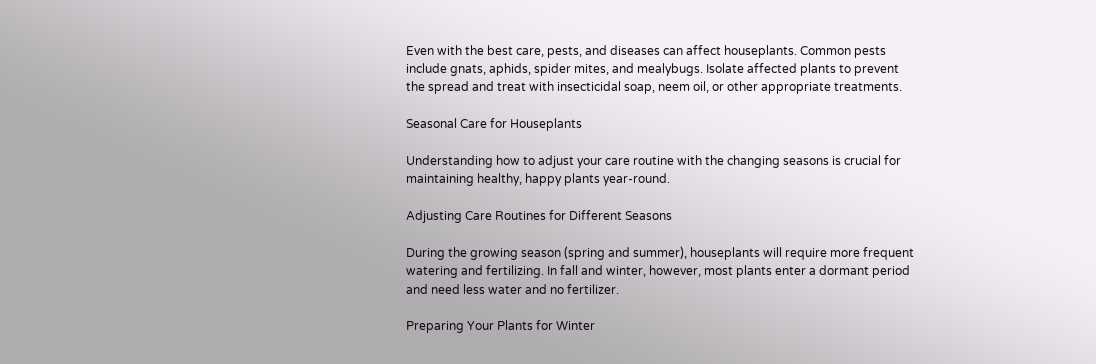Even with the best care, pests, and diseases can affect houseplants. Common pests include gnats, aphids, spider mites, and mealybugs. Isolate affected plants to prevent the spread and treat with insecticidal soap, neem oil, or other appropriate treatments.

Seasonal Care for Houseplants

Understanding how to adjust your care routine with the changing seasons is crucial for maintaining healthy, happy plants year-round.

Adjusting Care Routines for Different Seasons

During the growing season (spring and summer), houseplants will require more frequent watering and fertilizing. In fall and winter, however, most plants enter a dormant period and need less water and no fertilizer.

Preparing Your Plants for Winter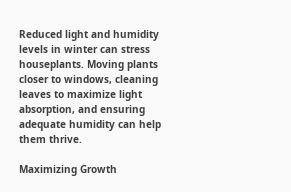Reduced light and humidity levels in winter can stress houseplants. Moving plants closer to windows, cleaning leaves to maximize light absorption, and ensuring adequate humidity can help them thrive.

Maximizing Growth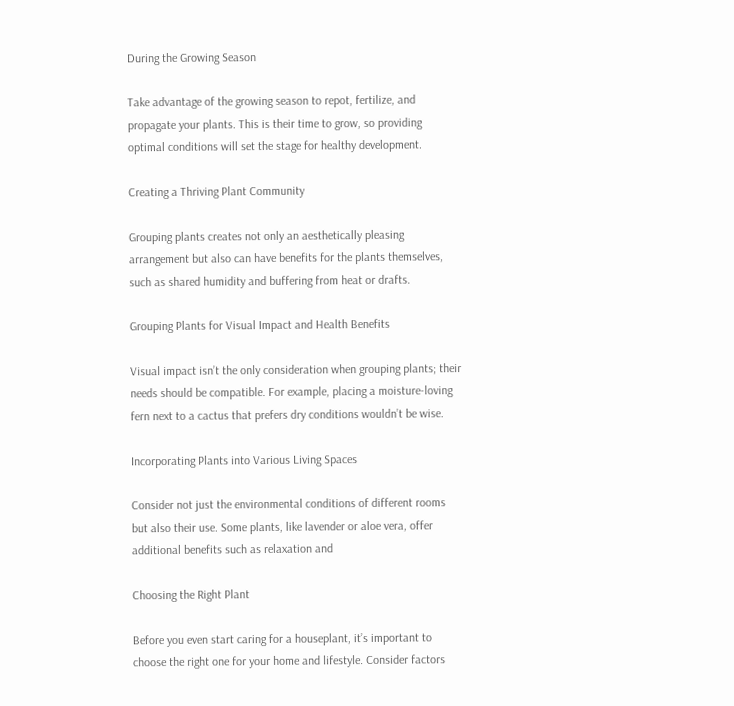During the Growing Season

Take advantage of the growing season to repot, fertilize, and propagate your plants. This is their time to grow, so providing optimal conditions will set the stage for healthy development.

Creating a Thriving Plant Community

Grouping plants creates not only an aesthetically pleasing arrangement but also can have benefits for the plants themselves, such as shared humidity and buffering from heat or drafts.

Grouping Plants for Visual Impact and Health Benefits

Visual impact isn’t the only consideration when grouping plants; their needs should be compatible. For example, placing a moisture-loving fern next to a cactus that prefers dry conditions wouldn’t be wise.

Incorporating Plants into Various Living Spaces

Consider not just the environmental conditions of different rooms but also their use. Some plants, like lavender or aloe vera, offer additional benefits such as relaxation and

Choosing the Right Plant

Before you even start caring for a houseplant, it’s important to choose the right one for your home and lifestyle. Consider factors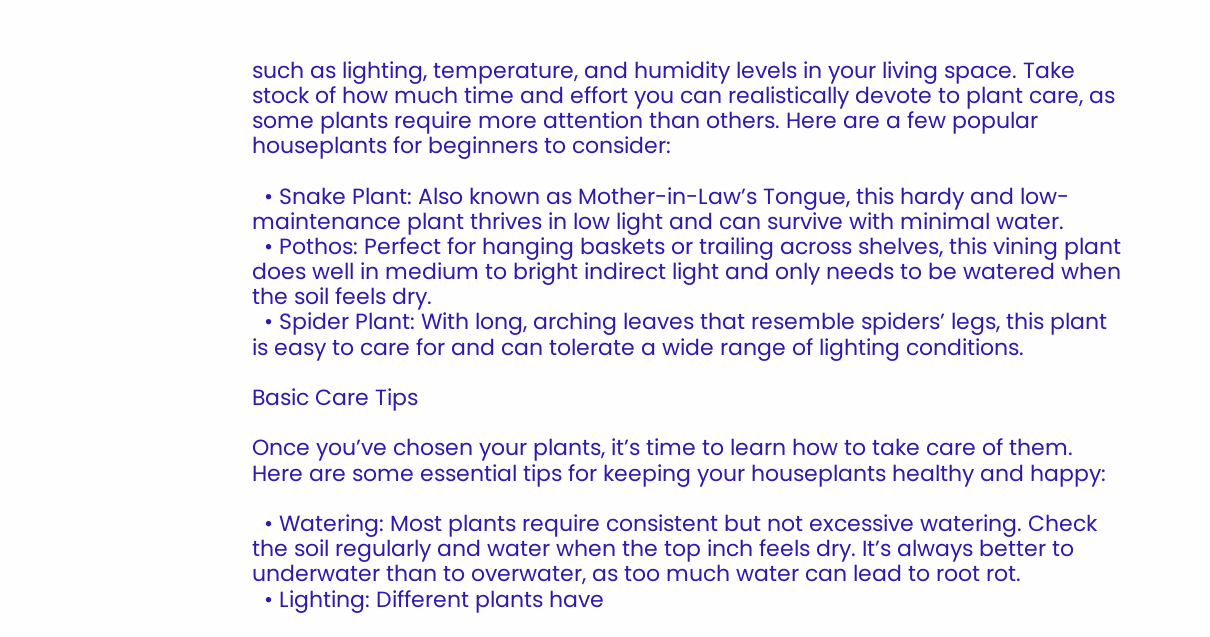such as lighting, temperature, and humidity levels in your living space. Take stock of how much time and effort you can realistically devote to plant care, as some plants require more attention than others. Here are a few popular houseplants for beginners to consider:

  • Snake Plant: Also known as Mother-in-Law’s Tongue, this hardy and low-maintenance plant thrives in low light and can survive with minimal water.
  • Pothos: Perfect for hanging baskets or trailing across shelves, this vining plant does well in medium to bright indirect light and only needs to be watered when the soil feels dry.
  • Spider Plant: With long, arching leaves that resemble spiders’ legs, this plant is easy to care for and can tolerate a wide range of lighting conditions.

Basic Care Tips

Once you’ve chosen your plants, it’s time to learn how to take care of them. Here are some essential tips for keeping your houseplants healthy and happy:

  • Watering: Most plants require consistent but not excessive watering. Check the soil regularly and water when the top inch feels dry. It’s always better to underwater than to overwater, as too much water can lead to root rot.
  • Lighting: Different plants have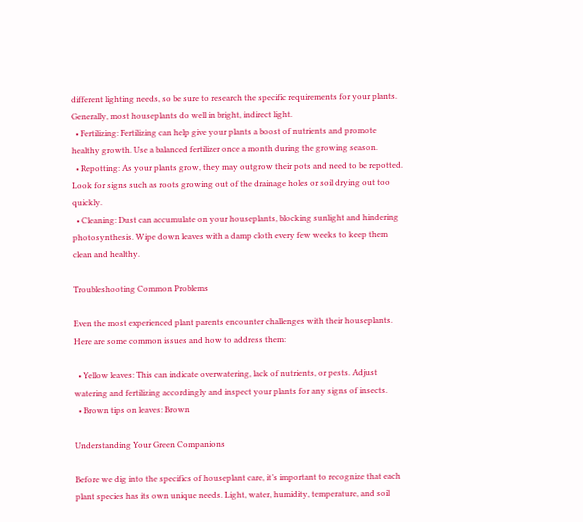different lighting needs, so be sure to research the specific requirements for your plants. Generally, most houseplants do well in bright, indirect light.
  • Fertilizing: Fertilizing can help give your plants a boost of nutrients and promote healthy growth. Use a balanced fertilizer once a month during the growing season.
  • Repotting: As your plants grow, they may outgrow their pots and need to be repotted. Look for signs such as roots growing out of the drainage holes or soil drying out too quickly.
  • Cleaning: Dust can accumulate on your houseplants, blocking sunlight and hindering photosynthesis. Wipe down leaves with a damp cloth every few weeks to keep them clean and healthy.

Troubleshooting Common Problems

Even the most experienced plant parents encounter challenges with their houseplants. Here are some common issues and how to address them:

  • Yellow leaves: This can indicate overwatering, lack of nutrients, or pests. Adjust watering and fertilizing accordingly and inspect your plants for any signs of insects.
  • Brown tips on leaves: Brown

Understanding Your Green Companions

Before we dig into the specifics of houseplant care, it’s important to recognize that each plant species has its own unique needs. Light, water, humidity, temperature, and soil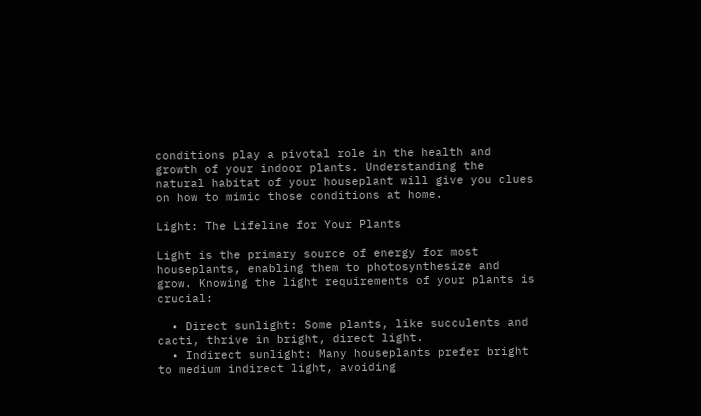conditions play a pivotal role in the health and growth of your indoor plants. Understanding the natural habitat of your houseplant will give you clues on how to mimic those conditions at home.

Light: The Lifeline for Your Plants

Light is the primary source of energy for most houseplants, enabling them to photosynthesize and grow. Knowing the light requirements of your plants is crucial:

  • Direct sunlight: Some plants, like succulents and cacti, thrive in bright, direct light.
  • Indirect sunlight: Many houseplants prefer bright to medium indirect light, avoiding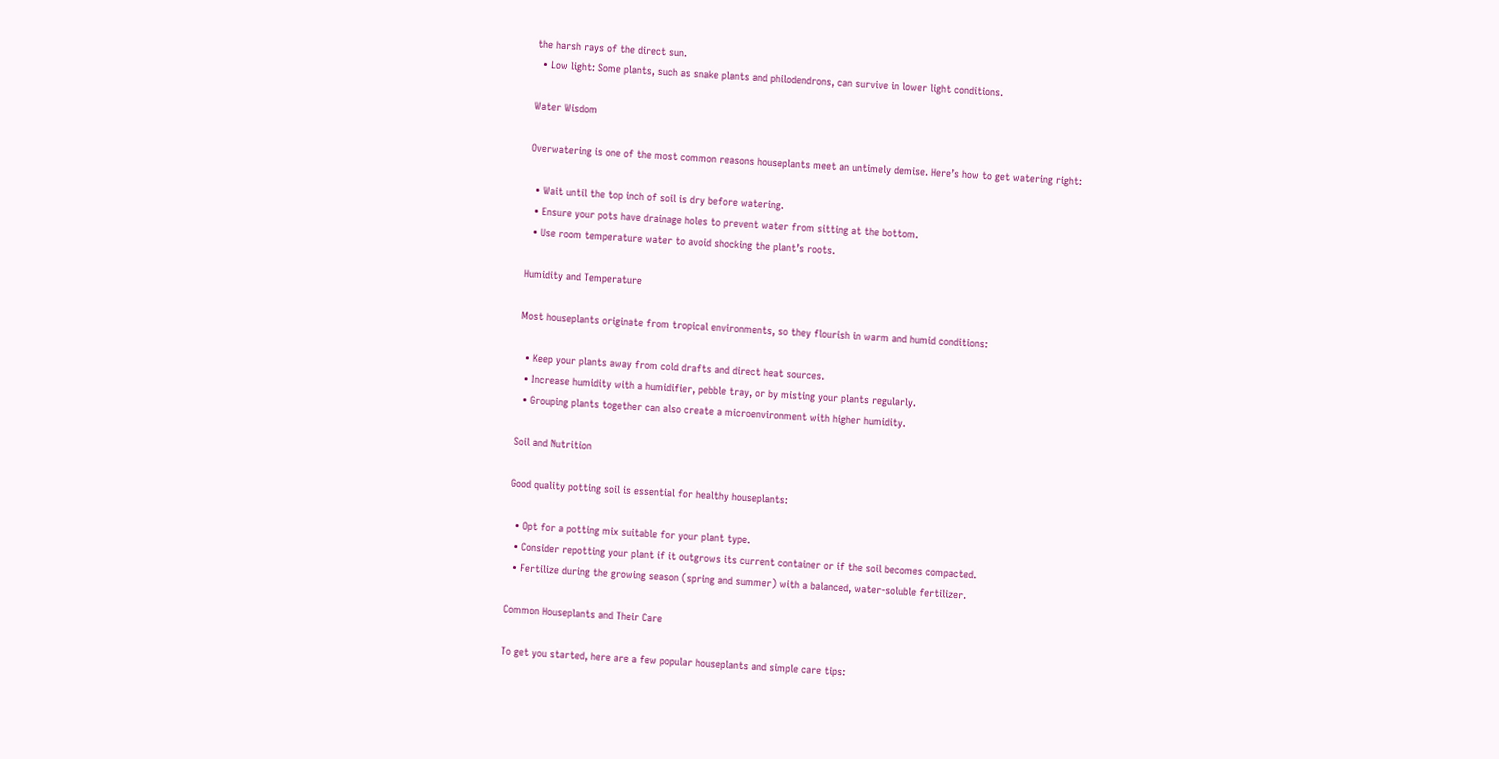the harsh rays of the direct sun.
  • Low light: Some plants, such as snake plants and philodendrons, can survive in lower light conditions.

Water Wisdom

Overwatering is one of the most common reasons houseplants meet an untimely demise. Here’s how to get watering right:

  • Wait until the top inch of soil is dry before watering.
  • Ensure your pots have drainage holes to prevent water from sitting at the bottom.
  • Use room temperature water to avoid shocking the plant’s roots.

Humidity and Temperature

Most houseplants originate from tropical environments, so they flourish in warm and humid conditions:

  • Keep your plants away from cold drafts and direct heat sources.
  • Increase humidity with a humidifier, pebble tray, or by misting your plants regularly.
  • Grouping plants together can also create a microenvironment with higher humidity.

Soil and Nutrition

Good quality potting soil is essential for healthy houseplants:

  • Opt for a potting mix suitable for your plant type.
  • Consider repotting your plant if it outgrows its current container or if the soil becomes compacted.
  • Fertilize during the growing season (spring and summer) with a balanced, water-soluble fertilizer.

Common Houseplants and Their Care

To get you started, here are a few popular houseplants and simple care tips: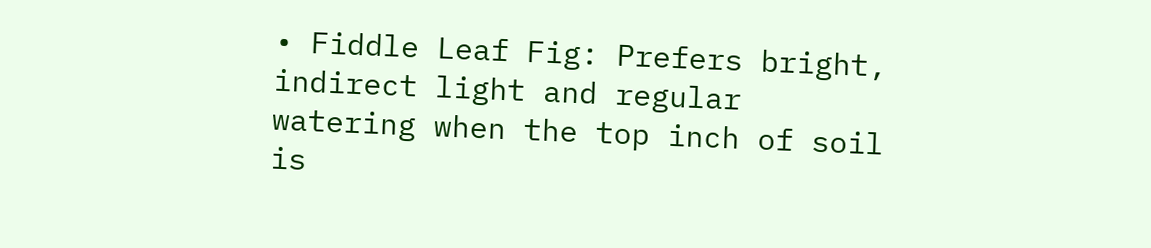• Fiddle Leaf Fig: Prefers bright, indirect light and regular watering when the top inch of soil is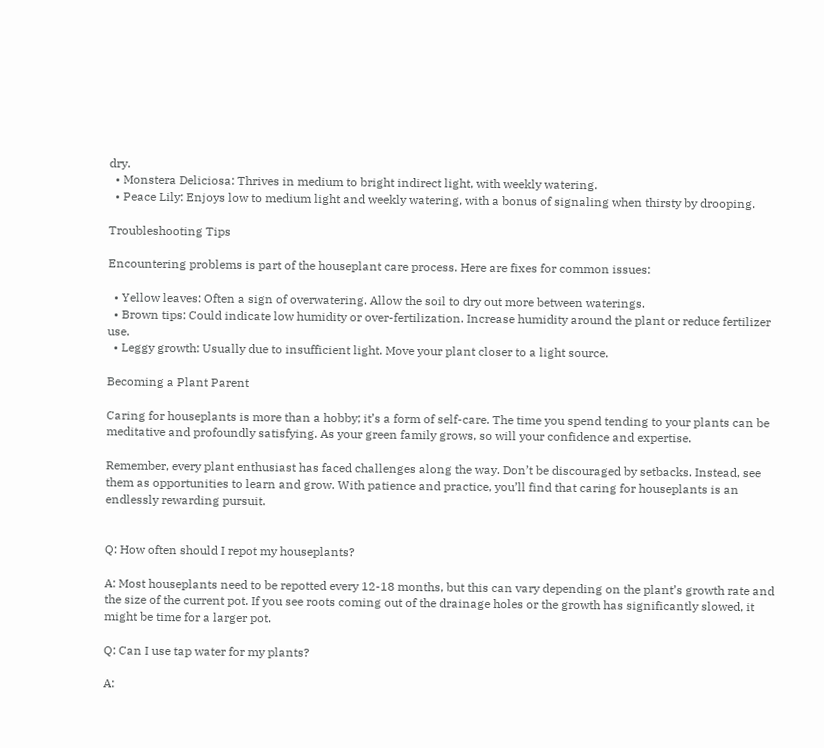dry.
  • Monstera Deliciosa: Thrives in medium to bright indirect light, with weekly watering.
  • Peace Lily: Enjoys low to medium light and weekly watering, with a bonus of signaling when thirsty by drooping.

Troubleshooting Tips

Encountering problems is part of the houseplant care process. Here are fixes for common issues:

  • Yellow leaves: Often a sign of overwatering. Allow the soil to dry out more between waterings.
  • Brown tips: Could indicate low humidity or over-fertilization. Increase humidity around the plant or reduce fertilizer use.
  • Leggy growth: Usually due to insufficient light. Move your plant closer to a light source.

Becoming a Plant Parent

Caring for houseplants is more than a hobby; it’s a form of self-care. The time you spend tending to your plants can be meditative and profoundly satisfying. As your green family grows, so will your confidence and expertise.

Remember, every plant enthusiast has faced challenges along the way. Don’t be discouraged by setbacks. Instead, see them as opportunities to learn and grow. With patience and practice, you’ll find that caring for houseplants is an endlessly rewarding pursuit.


Q: How often should I repot my houseplants?

A: Most houseplants need to be repotted every 12-18 months, but this can vary depending on the plant’s growth rate and the size of the current pot. If you see roots coming out of the drainage holes or the growth has significantly slowed, it might be time for a larger pot.

Q: Can I use tap water for my plants?

A: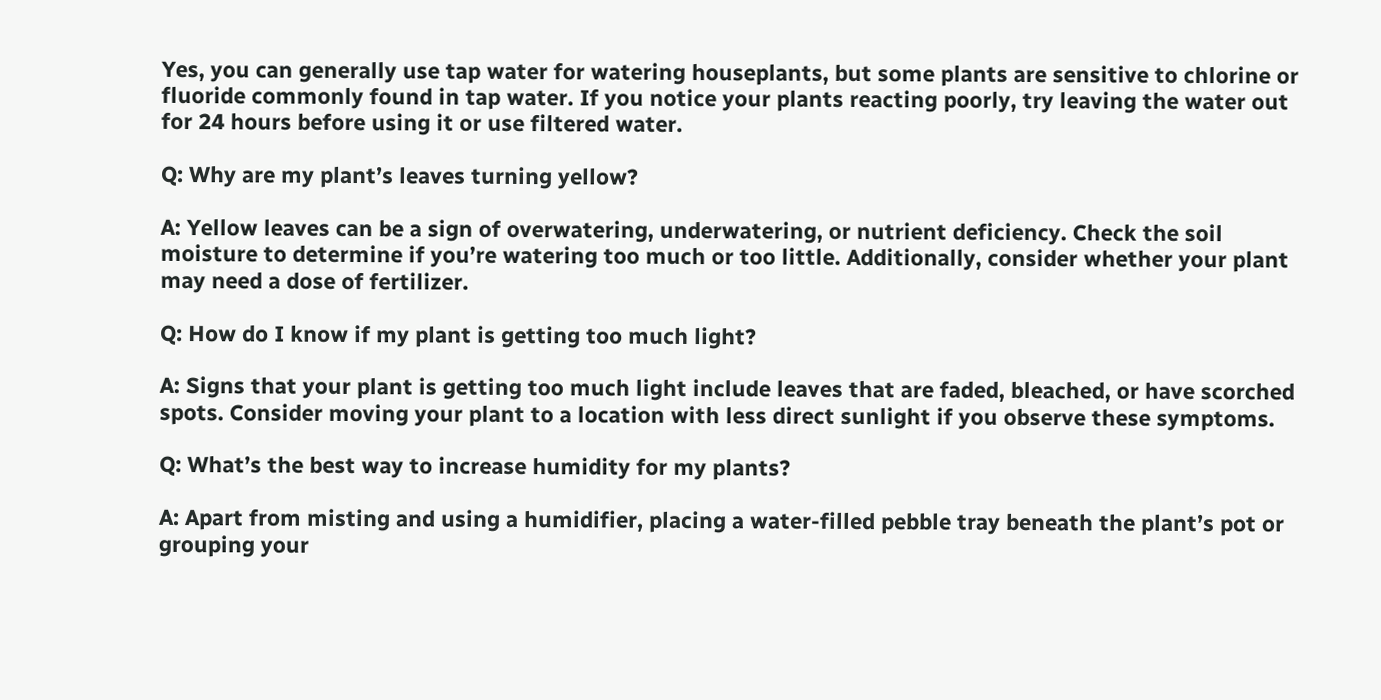Yes, you can generally use tap water for watering houseplants, but some plants are sensitive to chlorine or fluoride commonly found in tap water. If you notice your plants reacting poorly, try leaving the water out for 24 hours before using it or use filtered water.

Q: Why are my plant’s leaves turning yellow?

A: Yellow leaves can be a sign of overwatering, underwatering, or nutrient deficiency. Check the soil moisture to determine if you’re watering too much or too little. Additionally, consider whether your plant may need a dose of fertilizer.

Q: How do I know if my plant is getting too much light?

A: Signs that your plant is getting too much light include leaves that are faded, bleached, or have scorched spots. Consider moving your plant to a location with less direct sunlight if you observe these symptoms.

Q: What’s the best way to increase humidity for my plants?

A: Apart from misting and using a humidifier, placing a water-filled pebble tray beneath the plant’s pot or grouping your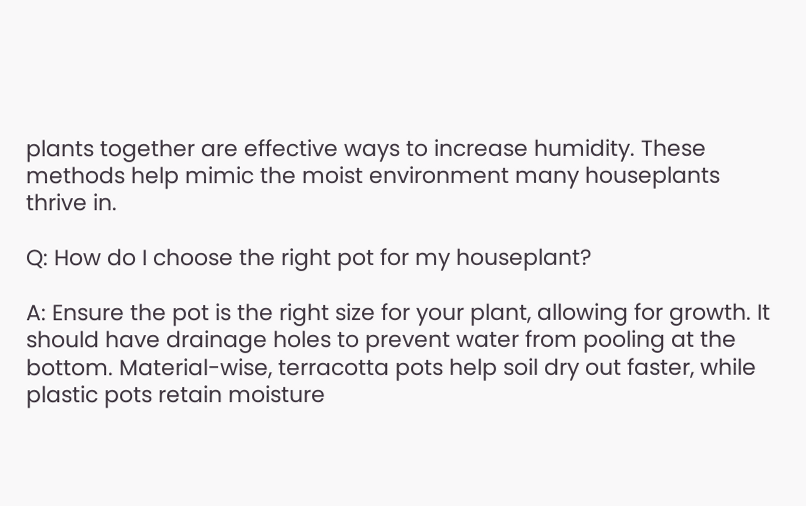plants together are effective ways to increase humidity. These methods help mimic the moist environment many houseplants thrive in.

Q: How do I choose the right pot for my houseplant?

A: Ensure the pot is the right size for your plant, allowing for growth. It should have drainage holes to prevent water from pooling at the bottom. Material-wise, terracotta pots help soil dry out faster, while plastic pots retain moisture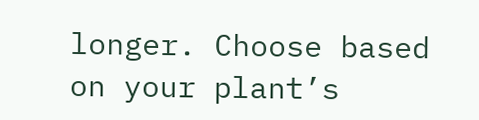longer. Choose based on your plant’s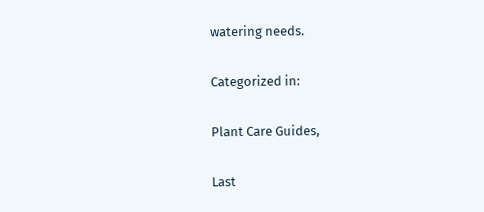watering needs.

Categorized in:

Plant Care Guides,

Last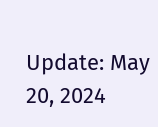Update: May 20, 2024